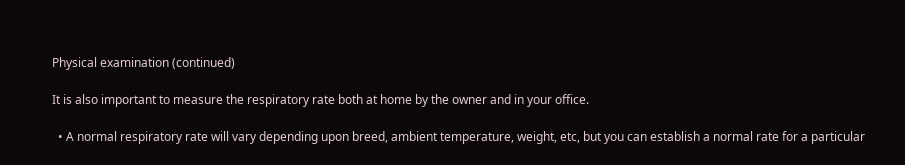Physical examination (continued)

It is also important to measure the respiratory rate both at home by the owner and in your office.

  • A normal respiratory rate will vary depending upon breed, ambient temperature, weight, etc, but you can establish a normal rate for a particular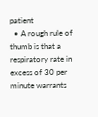patient
  • A rough rule of thumb is that a respiratory rate in excess of 30 per minute warrants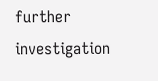further investigation